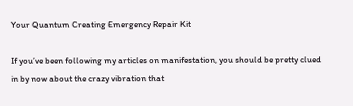Your Quantum Creating Emergency Repair Kit

If you’ve been following my articles on manifestation, you should be pretty clued in by now about the crazy vibration that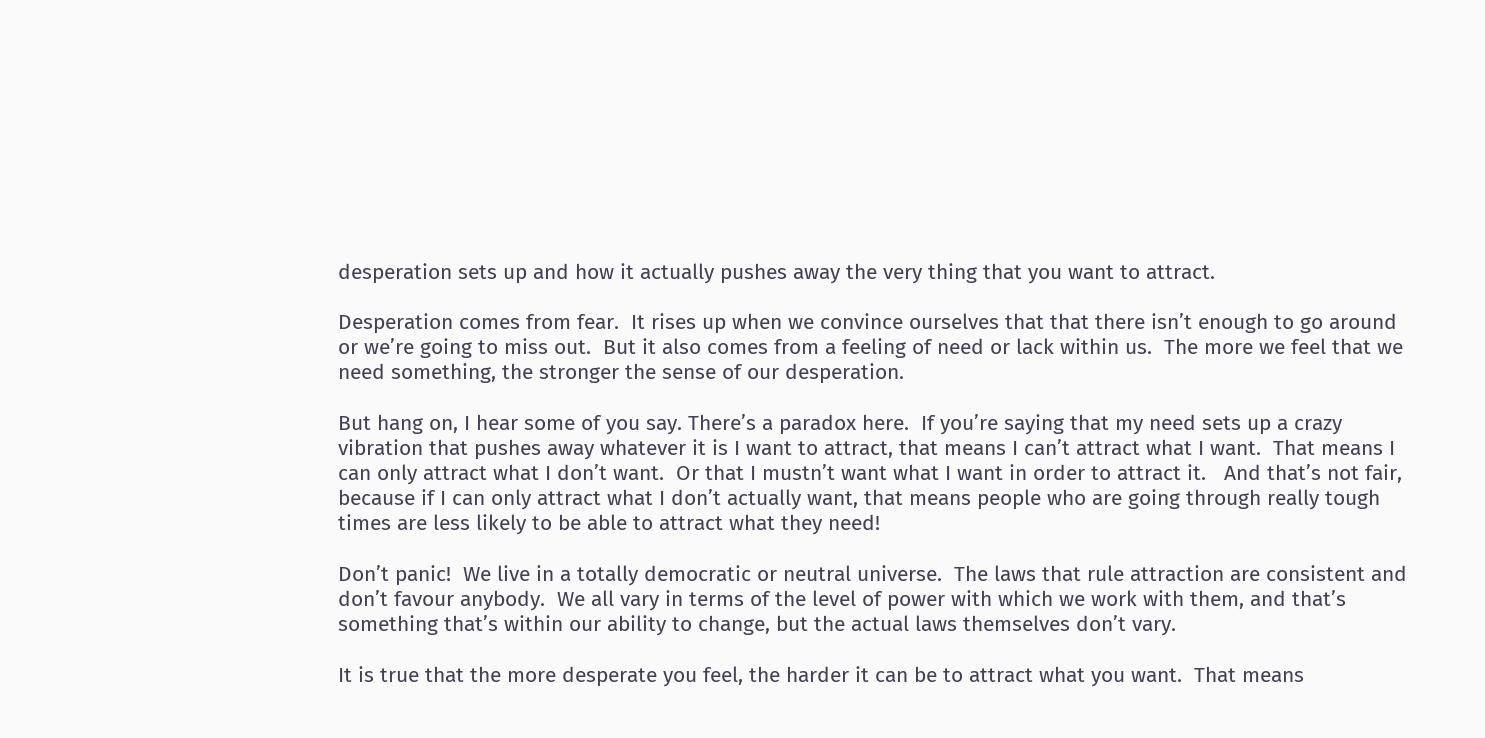desperation sets up and how it actually pushes away the very thing that you want to attract.

Desperation comes from fear.  It rises up when we convince ourselves that that there isn’t enough to go around or we’re going to miss out.  But it also comes from a feeling of need or lack within us.  The more we feel that we need something, the stronger the sense of our desperation.

But hang on, I hear some of you say. There’s a paradox here.  If you’re saying that my need sets up a crazy vibration that pushes away whatever it is I want to attract, that means I can’t attract what I want.  That means I can only attract what I don’t want.  Or that I mustn’t want what I want in order to attract it.   And that’s not fair, because if I can only attract what I don’t actually want, that means people who are going through really tough times are less likely to be able to attract what they need!

Don’t panic!  We live in a totally democratic or neutral universe.  The laws that rule attraction are consistent and don’t favour anybody.  We all vary in terms of the level of power with which we work with them, and that’s something that’s within our ability to change, but the actual laws themselves don’t vary.

It is true that the more desperate you feel, the harder it can be to attract what you want.  That means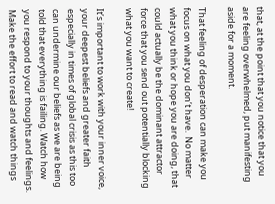that, at the point that you notice that you are feeling overwhelmed, put manifesting aside for a moment.

That feeling of desperation can make you focus on what you don’t have.  No matter what you think or hope you are doing, that could actually be the dominant attractor force that you send out potentially blocking what you want to create!

It’s important to work with your inner voice, your deepest beliefs and greater faith especially in times of global crisis as this too can undermine our beliefs as we are being told that everything is failing. Watch how you respond to your thoughts and feelings. Make the effort to read and watch things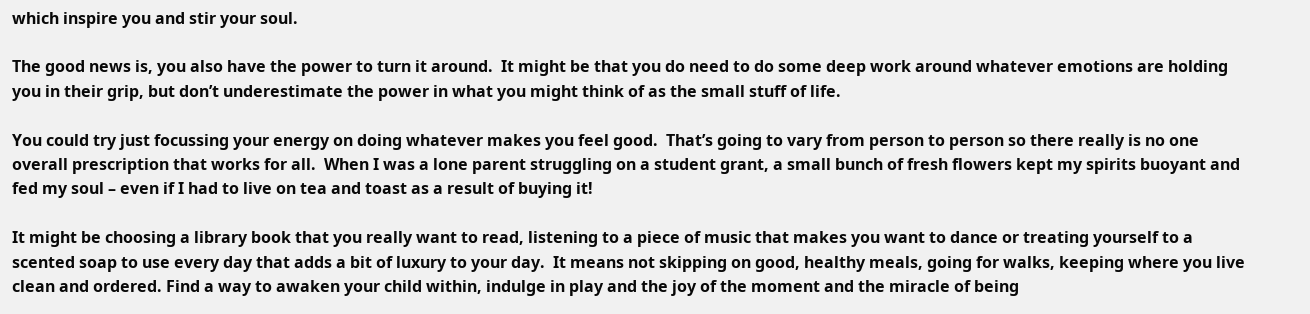which inspire you and stir your soul.

The good news is, you also have the power to turn it around.  It might be that you do need to do some deep work around whatever emotions are holding you in their grip, but don’t underestimate the power in what you might think of as the small stuff of life.

You could try just focussing your energy on doing whatever makes you feel good.  That’s going to vary from person to person so there really is no one overall prescription that works for all.  When I was a lone parent struggling on a student grant, a small bunch of fresh flowers kept my spirits buoyant and fed my soul – even if I had to live on tea and toast as a result of buying it!

It might be choosing a library book that you really want to read, listening to a piece of music that makes you want to dance or treating yourself to a scented soap to use every day that adds a bit of luxury to your day.  It means not skipping on good, healthy meals, going for walks, keeping where you live clean and ordered. Find a way to awaken your child within, indulge in play and the joy of the moment and the miracle of being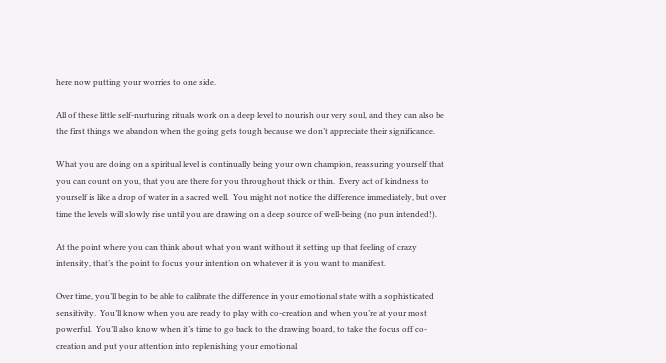here now putting your worries to one side.

All of these little self-nurturing rituals work on a deep level to nourish our very soul, and they can also be the first things we abandon when the going gets tough because we don’t appreciate their significance.

What you are doing on a spiritual level is continually being your own champion, reassuring yourself that you can count on you, that you are there for you throughout thick or thin.  Every act of kindness to yourself is like a drop of water in a sacred well.  You might not notice the difference immediately, but over time the levels will slowly rise until you are drawing on a deep source of well-being (no pun intended!).

At the point where you can think about what you want without it setting up that feeling of crazy intensity, that’s the point to focus your intention on whatever it is you want to manifest.

Over time, you’ll begin to be able to calibrate the difference in your emotional state with a sophisticated sensitivity.  You’ll know when you are ready to play with co-creation and when you’re at your most powerful.  You’ll also know when it’s time to go back to the drawing board, to take the focus off co-creation and put your attention into replenishing your emotional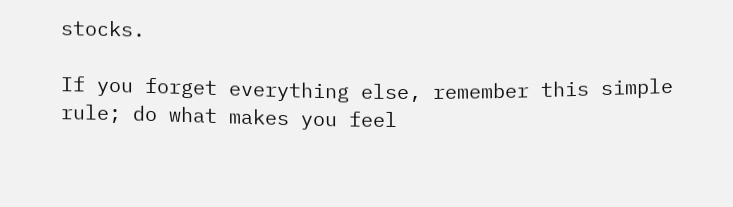stocks.

If you forget everything else, remember this simple rule; do what makes you feel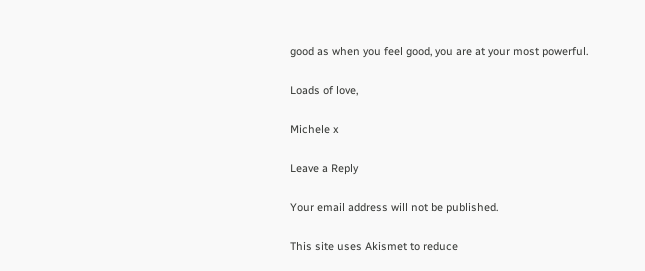good as when you feel good, you are at your most powerful.

Loads of love,

Michele x

Leave a Reply

Your email address will not be published.

This site uses Akismet to reduce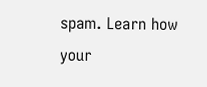spam. Learn how your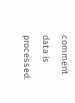comment data is processed.